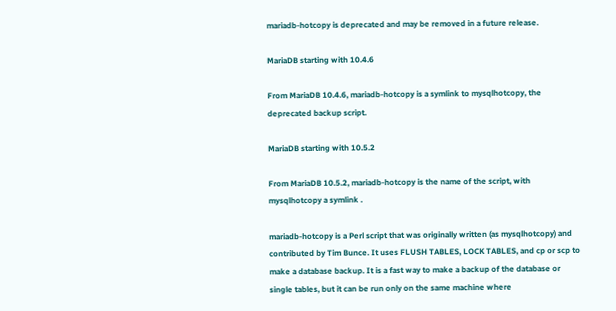mariadb-hotcopy is deprecated and may be removed in a future release.

MariaDB starting with 10.4.6

From MariaDB 10.4.6, mariadb-hotcopy is a symlink to mysqlhotcopy, the deprecated backup script.

MariaDB starting with 10.5.2

From MariaDB 10.5.2, mariadb-hotcopy is the name of the script, with mysqlhotcopy a symlink .

mariadb-hotcopy is a Perl script that was originally written (as mysqlhotcopy) and contributed by Tim Bunce. It uses FLUSH TABLES, LOCK TABLES, and cp or scp to make a database backup. It is a fast way to make a backup of the database or single tables, but it can be run only on the same machine where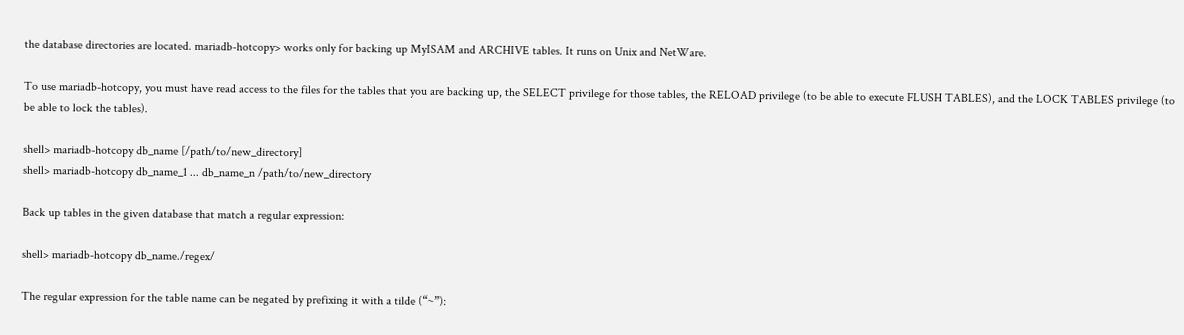the database directories are located. mariadb-hotcopy> works only for backing up MyISAM and ARCHIVE tables. It runs on Unix and NetWare.

To use mariadb-hotcopy, you must have read access to the files for the tables that you are backing up, the SELECT privilege for those tables, the RELOAD privilege (to be able to execute FLUSH TABLES), and the LOCK TABLES privilege (to be able to lock the tables).

shell> mariadb-hotcopy db_name [/path/to/new_directory]
shell> mariadb-hotcopy db_name_1 ... db_name_n /path/to/new_directory

Back up tables in the given database that match a regular expression:

shell> mariadb-hotcopy db_name./regex/

The regular expression for the table name can be negated by prefixing it with a tilde (“~”):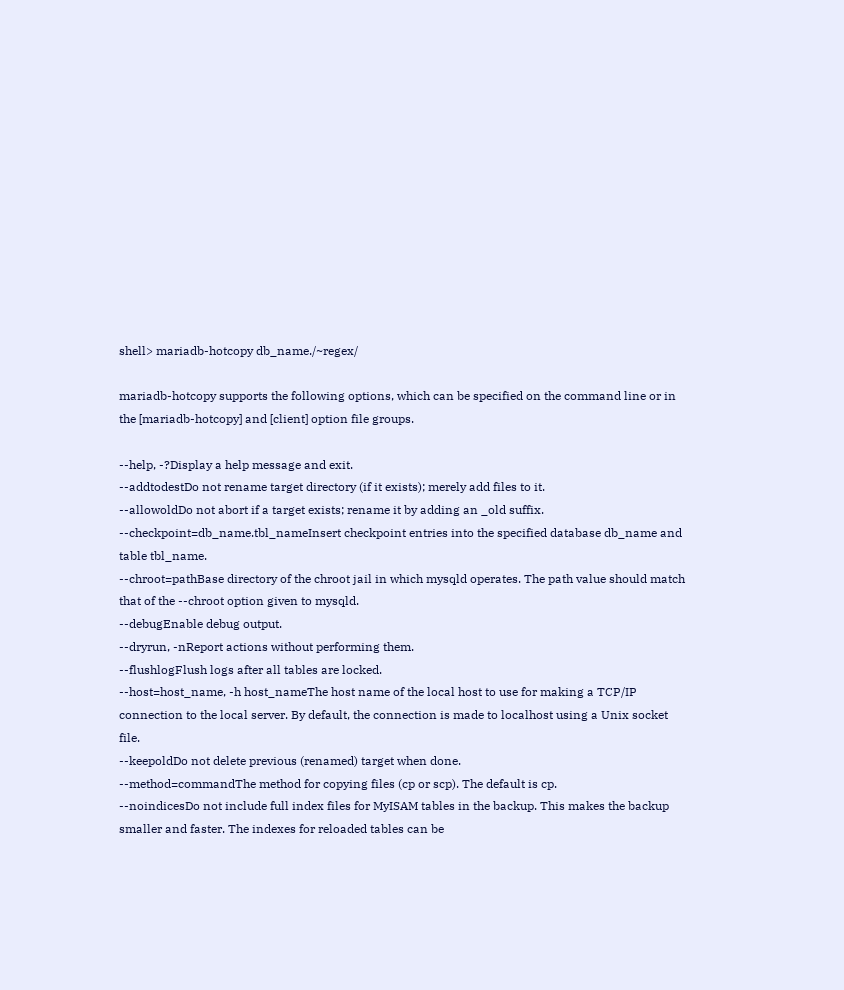shell> mariadb-hotcopy db_name./~regex/

mariadb-hotcopy supports the following options, which can be specified on the command line or in the [mariadb-hotcopy] and [client] option file groups.

--help, -?Display a help message and exit.
--addtodestDo not rename target directory (if it exists); merely add files to it.
--allowoldDo not abort if a target exists; rename it by adding an _old suffix.
--checkpoint=db_name.tbl_nameInsert checkpoint entries into the specified database db_name and table tbl_name.
--chroot=pathBase directory of the chroot jail in which mysqld operates. The path value should match that of the --chroot option given to mysqld.
--debugEnable debug output.
--dryrun, -nReport actions without performing them.
--flushlogFlush logs after all tables are locked.
--host=host_name, -h host_nameThe host name of the local host to use for making a TCP/IP connection to the local server. By default, the connection is made to localhost using a Unix socket file.
--keepoldDo not delete previous (renamed) target when done.
--method=commandThe method for copying files (cp or scp). The default is cp.
--noindicesDo not include full index files for MyISAM tables in the backup. This makes the backup smaller and faster. The indexes for reloaded tables can be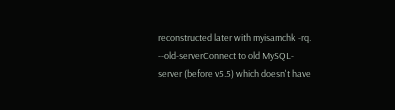reconstructed later with myisamchk -rq.
--old-serverConnect to old MySQL-server (before v5.5) which doesn't have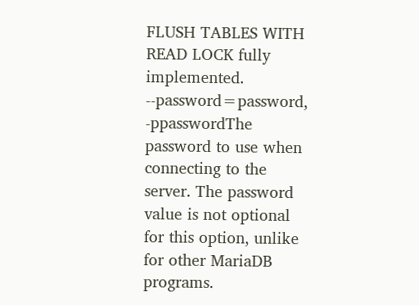FLUSH TABLES WITH READ LOCK fully implemented.
--password=password, -ppasswordThe password to use when connecting to the server. The password value is not optional for this option, unlike for other MariaDB programs.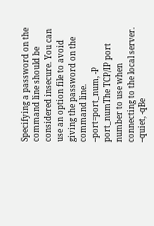Specifying a password on the command line should be considered insecure. You can use an option file to avoid giving the password on the command line.
--port=port_num, -P port_numThe TCP/IP port number to use when connecting to the local server.
--quiet, -qBe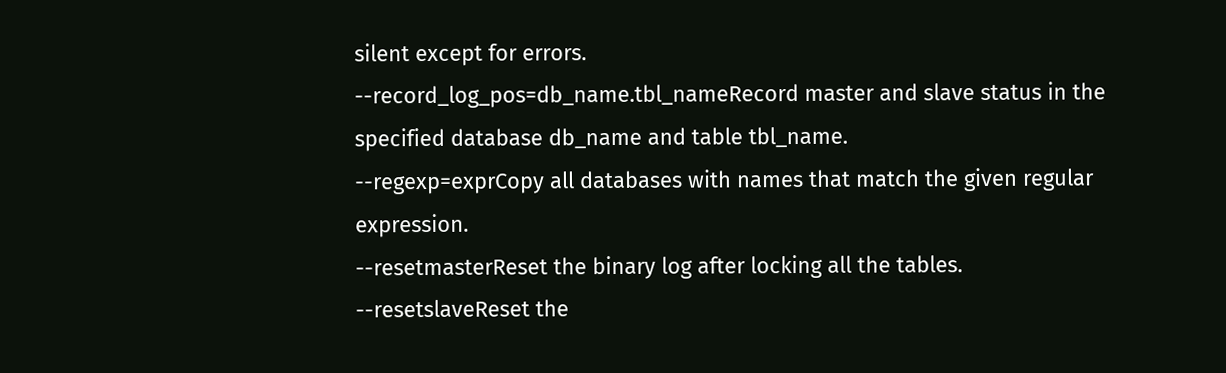silent except for errors.
--record_log_pos=db_name.tbl_nameRecord master and slave status in the specified database db_name and table tbl_name.
--regexp=exprCopy all databases with names that match the given regular expression.
--resetmasterReset the binary log after locking all the tables.
--resetslaveReset the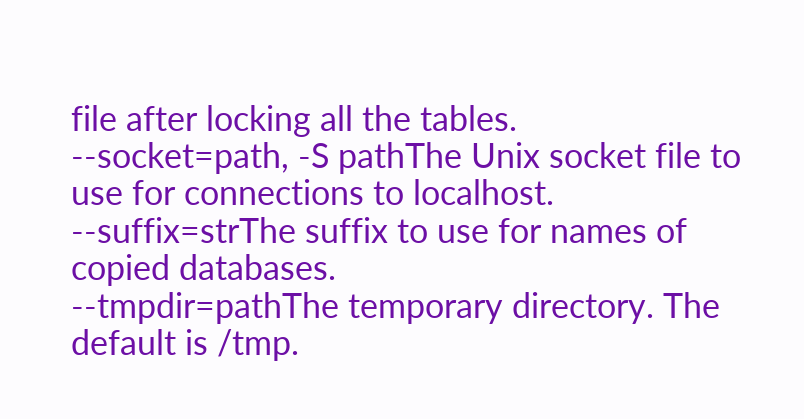file after locking all the tables.
--socket=path, -S pathThe Unix socket file to use for connections to localhost.
--suffix=strThe suffix to use for names of copied databases.
--tmpdir=pathThe temporary directory. The default is /tmp.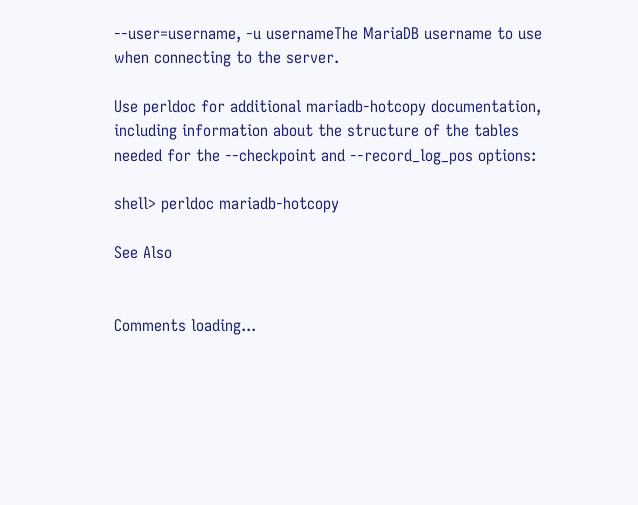--user=username, -u usernameThe MariaDB username to use when connecting to the server.

Use perldoc for additional mariadb-hotcopy documentation, including information about the structure of the tables needed for the --checkpoint and --record_log_pos options:

shell> perldoc mariadb-hotcopy

See Also


Comments loading...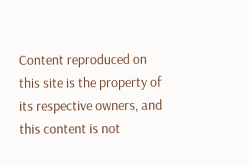Content reproduced on this site is the property of its respective owners, and this content is not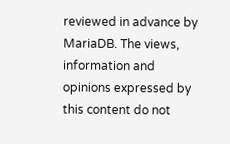reviewed in advance by MariaDB. The views, information and opinions expressed by this content do not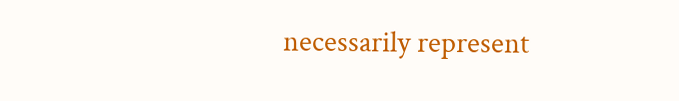necessarily represent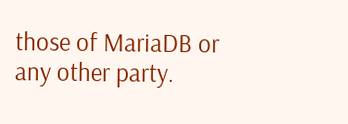those of MariaDB or any other party.